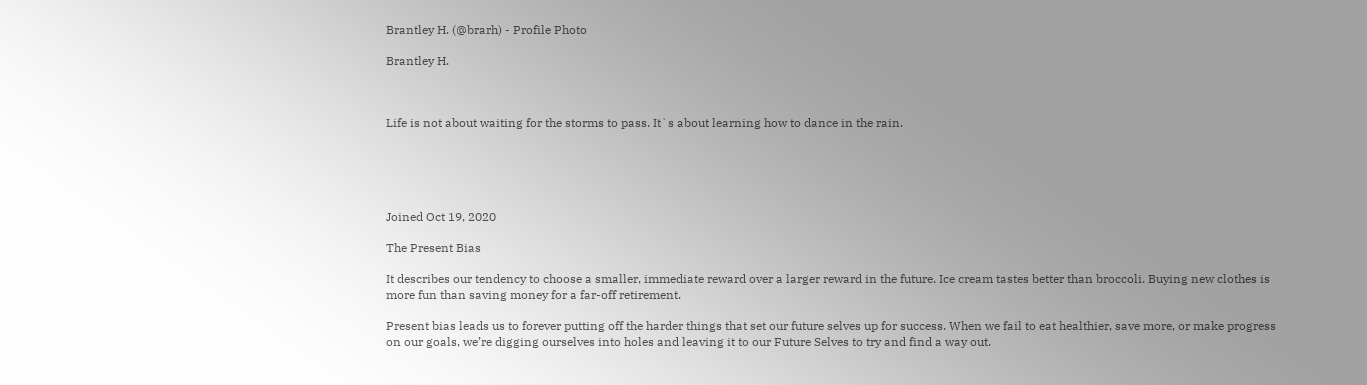Brantley H. (@brarh) - Profile Photo

Brantley H.



Life is not about waiting for the storms to pass. It`s about learning how to dance in the rain.





Joined Oct 19, 2020

The Present Bias

It describes our tendency to choose a smaller, immediate reward over a larger reward in the future. Ice cream tastes better than broccoli. Buying new clothes is more fun than saving money for a far-off retirement.

Present bias leads us to forever putting off the harder things that set our future selves up for success. When we fail to eat healthier, save more, or make progress on our goals, we’re digging ourselves into holes and leaving it to our Future Selves to try and find a way out.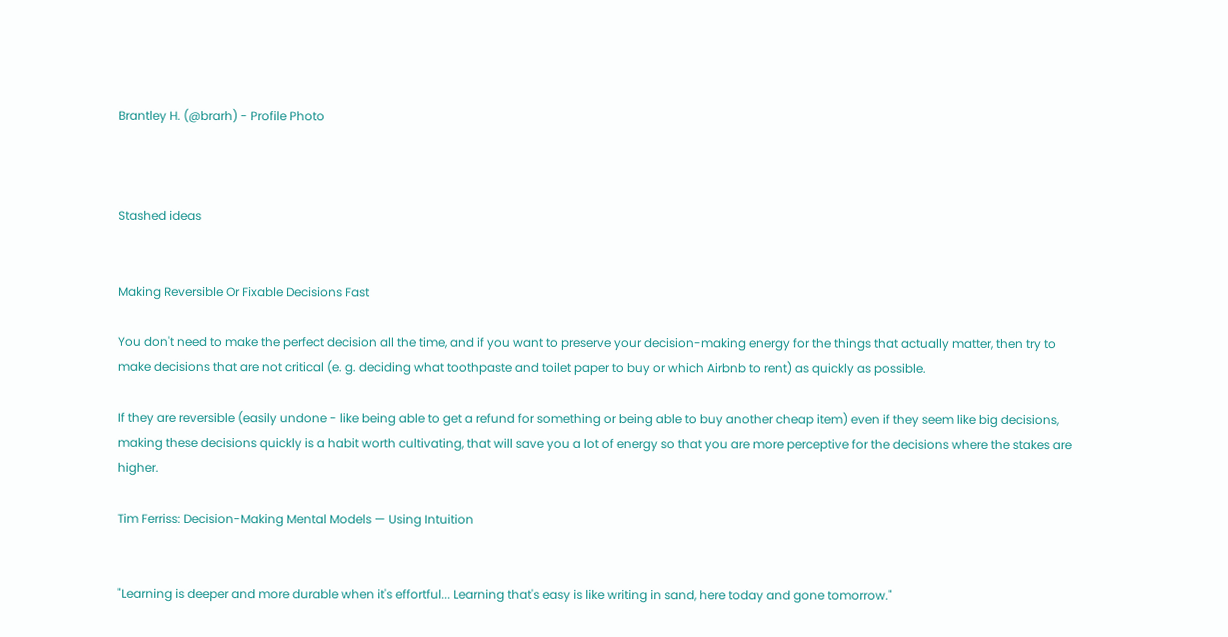Brantley H. (@brarh) - Profile Photo



Stashed ideas


Making Reversible Or Fixable Decisions Fast

You don't need to make the perfect decision all the time, and if you want to preserve your decision-making energy for the things that actually matter, then try to make decisions that are not critical (e. g. deciding what toothpaste and toilet paper to buy or which Airbnb to rent) as quickly as possible.

If they are reversible (easily undone - like being able to get a refund for something or being able to buy another cheap item) even if they seem like big decisions, making these decisions quickly is a habit worth cultivating, that will save you a lot of energy so that you are more perceptive for the decisions where the stakes are higher.

Tim Ferriss: Decision-Making Mental Models — Using Intuition


"Learning is deeper and more durable when it's effortful... Learning that's easy is like writing in sand, here today and gone tomorrow."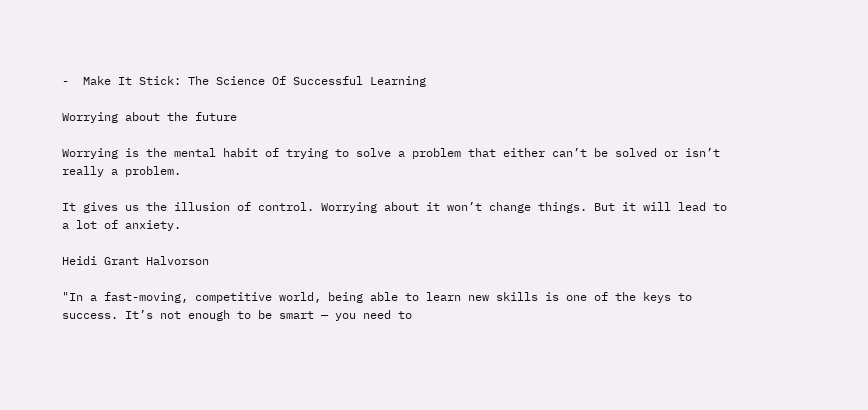-  Make It Stick: The Science Of Successful Learning

Worrying about the future

Worrying is the mental habit of trying to solve a problem that either can’t be solved or isn’t really a problem.

It gives us the illusion of control. Worrying about it won’t change things. But it will lead to a lot of anxiety.

Heidi Grant Halvorson

"In a fast-moving, competitive world, being able to learn new skills is one of the keys to success. It’s not enough to be smart — you need to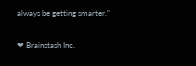always be getting smarter."

❤ Brainstash Inc.